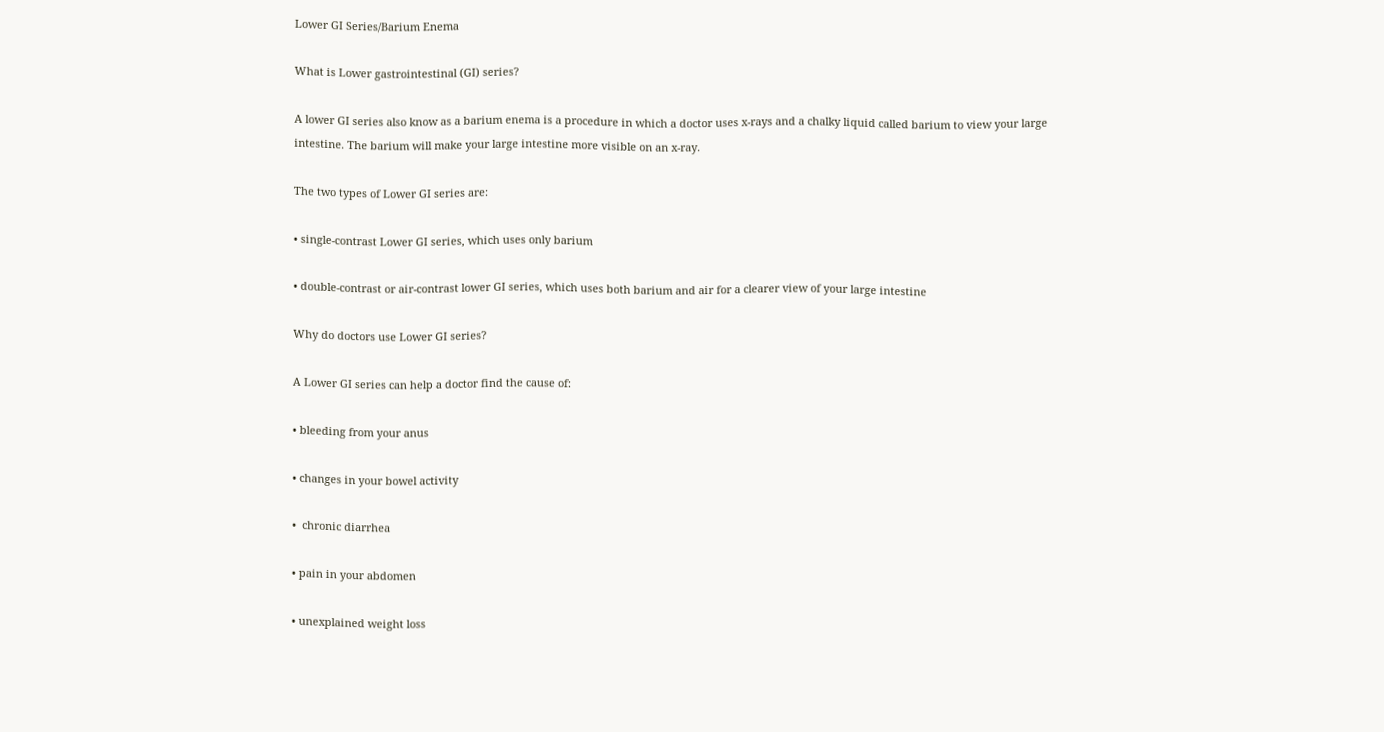Lower GI Series/Barium Enema

What is Lower gastrointestinal (GI) series?

A lower GI series also know as a barium enema is a procedure in which a doctor uses x-rays and a chalky liquid called barium to view your large intestine. The barium will make your large intestine more visible on an x-ray.

The two types of Lower GI series are:

• single-contrast Lower GI series, which uses only barium

• double-contrast or air-contrast lower GI series, which uses both barium and air for a clearer view of your large intestine

Why do doctors use Lower GI series?

A Lower GI series can help a doctor find the cause of:

• bleeding from your anus

• changes in your bowel activity

•  chronic diarrhea

• pain in your abdomen

• unexplained weight loss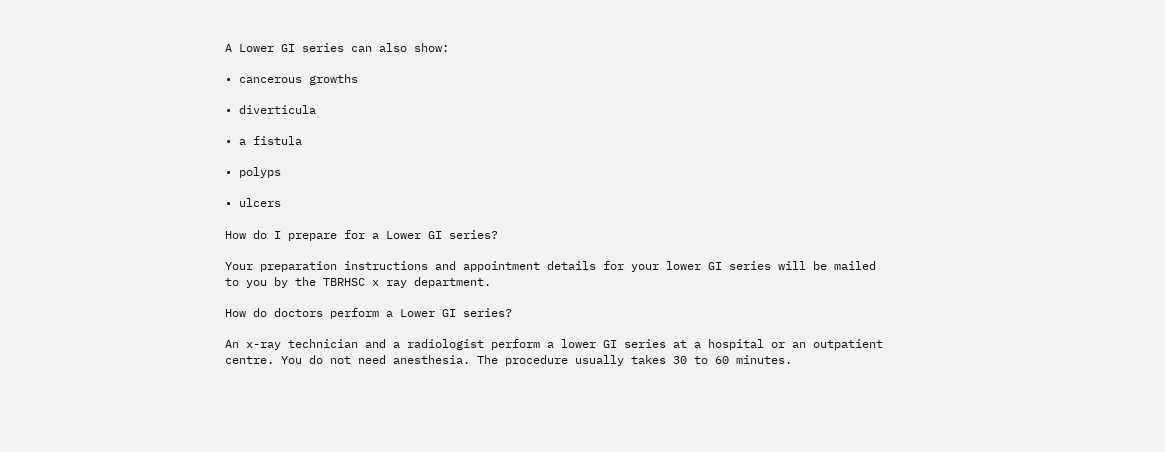A Lower GI series can also show:

• cancerous growths

• diverticula

• a fistula

• polyps

• ulcers

How do I prepare for a Lower GI series?

Your preparation instructions and appointment details for your lower GI series will be mailed to you by the TBRHSC x ray department.

How do doctors perform a Lower GI series?

An x-ray technician and a radiologist perform a lower GI series at a hospital or an outpatient centre. You do not need anesthesia. The procedure usually takes 30 to 60 minutes.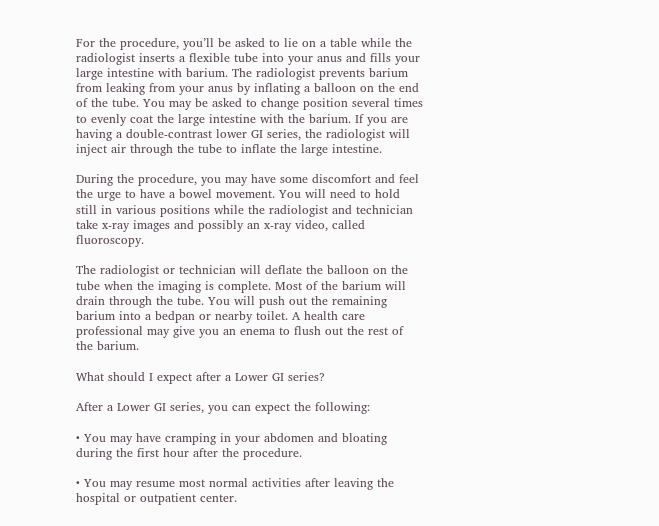For the procedure, you’ll be asked to lie on a table while the radiologist inserts a flexible tube into your anus and fills your large intestine with barium. The radiologist prevents barium from leaking from your anus by inflating a balloon on the end of the tube. You may be asked to change position several times to evenly coat the large intestine with the barium. If you are having a double-contrast lower GI series, the radiologist will inject air through the tube to inflate the large intestine.

During the procedure, you may have some discomfort and feel the urge to have a bowel movement. You will need to hold still in various positions while the radiologist and technician take x-ray images and possibly an x-ray video, called fluoroscopy.

The radiologist or technician will deflate the balloon on the tube when the imaging is complete. Most of the barium will drain through the tube. You will push out the remaining barium into a bedpan or nearby toilet. A health care professional may give you an enema to flush out the rest of the barium.

What should I expect after a Lower GI series?

After a Lower GI series, you can expect the following:

• You may have cramping in your abdomen and bloating during the first hour after the procedure.

• You may resume most normal activities after leaving the hospital or outpatient center.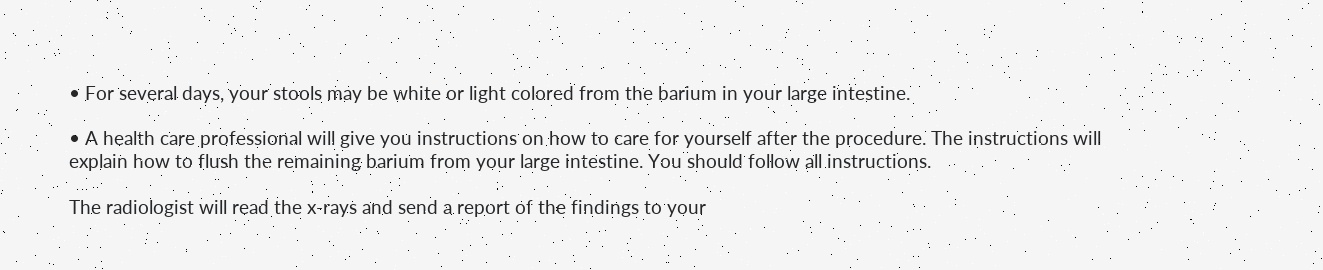• For several days, your stools may be white or light colored from the barium in your large intestine.

• A health care professional will give you instructions on how to care for yourself after the procedure. The instructions will explain how to flush the remaining barium from your large intestine. You should follow all instructions.

The radiologist will read the x-rays and send a report of the findings to your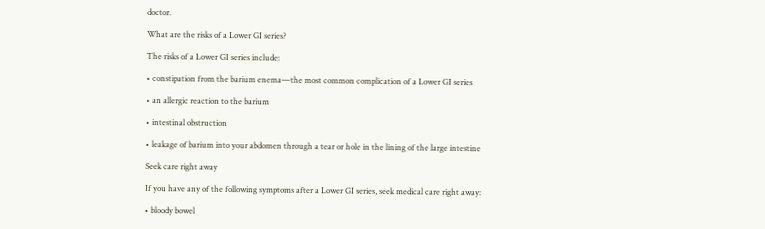doctor.

What are the risks of a Lower GI series?

The risks of a Lower GI series include:

• constipation from the barium enema—the most common complication of a Lower GI series

• an allergic reaction to the barium

• intestinal obstruction

• leakage of barium into your abdomen through a tear or hole in the lining of the large intestine

Seek care right away

If you have any of the following symptoms after a Lower GI series, seek medical care right away:

• bloody bowel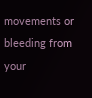movements or bleeding from your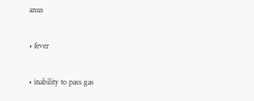anus

• fever

• inability to pass gas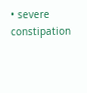• severe constipation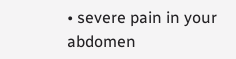• severe pain in your abdomen